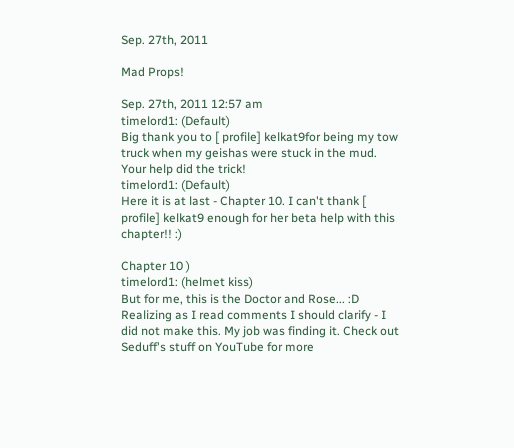Sep. 27th, 2011

Mad Props!

Sep. 27th, 2011 12:57 am
timelord1: (Default)
Big thank you to [ profile] kelkat9for being my tow truck when my geishas were stuck in the mud. Your help did the trick!
timelord1: (Default)
Here it is at last - Chapter 10. I can't thank [ profile] kelkat9 enough for her beta help with this chapter!! :)

Chapter 10 )
timelord1: (helmet kiss)
But for me, this is the Doctor and Rose... :D Realizing as I read comments I should clarify - I did not make this. My job was finding it. Check out Seduff's stuff on YouTube for more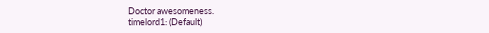Doctor awesomeness.
timelord1: (Default)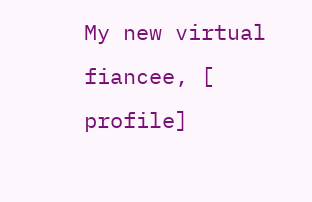My new virtual fiancee, [ profile]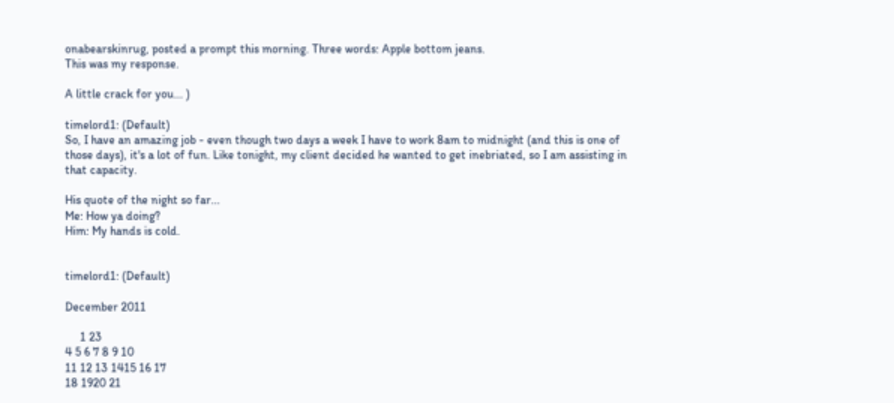onabearskinrug, posted a prompt this morning. Three words: Apple bottom jeans.
This was my response.

A little crack for you... )

timelord1: (Default)
So, I have an amazing job - even though two days a week I have to work 8am to midnight (and this is one of those days), it's a lot of fun. Like tonight, my client decided he wanted to get inebriated, so I am assisting in that capacity.

His quote of the night so far...
Me: How ya doing?
Him: My hands is cold.


timelord1: (Default)

December 2011

     1 23
4 5 6 7 8 9 10
11 12 13 1415 16 17
18 1920 21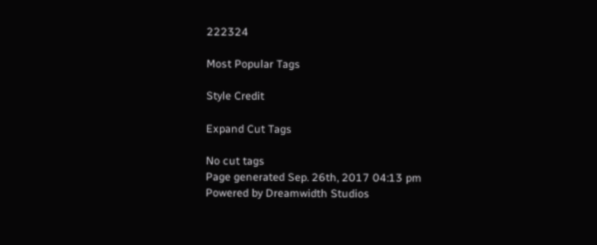222324

Most Popular Tags

Style Credit

Expand Cut Tags

No cut tags
Page generated Sep. 26th, 2017 04:13 pm
Powered by Dreamwidth Studios